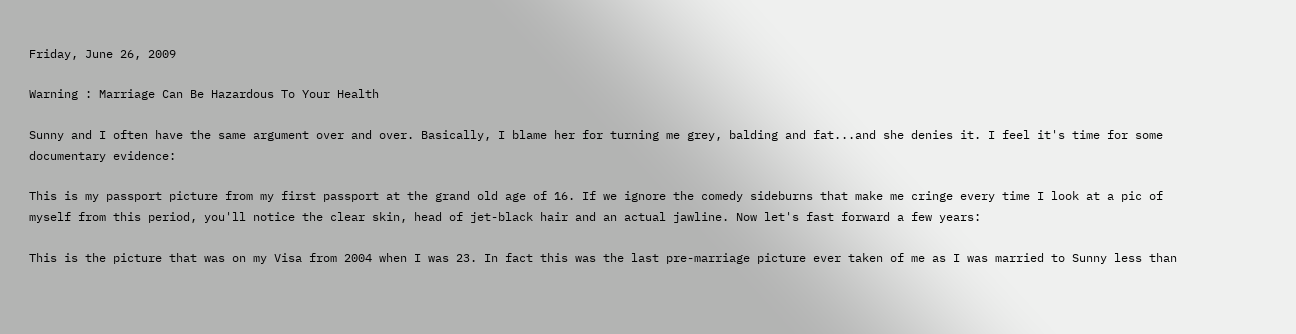Friday, June 26, 2009

Warning : Marriage Can Be Hazardous To Your Health

Sunny and I often have the same argument over and over. Basically, I blame her for turning me grey, balding and fat...and she denies it. I feel it's time for some documentary evidence:

This is my passport picture from my first passport at the grand old age of 16. If we ignore the comedy sideburns that make me cringe every time I look at a pic of myself from this period, you'll notice the clear skin, head of jet-black hair and an actual jawline. Now let's fast forward a few years:

This is the picture that was on my Visa from 2004 when I was 23. In fact this was the last pre-marriage picture ever taken of me as I was married to Sunny less than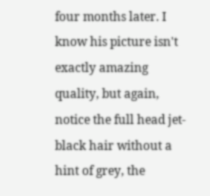four months later. I know his picture isn't exactly amazing quality, but again, notice the full head jet-black hair without a hint of grey, the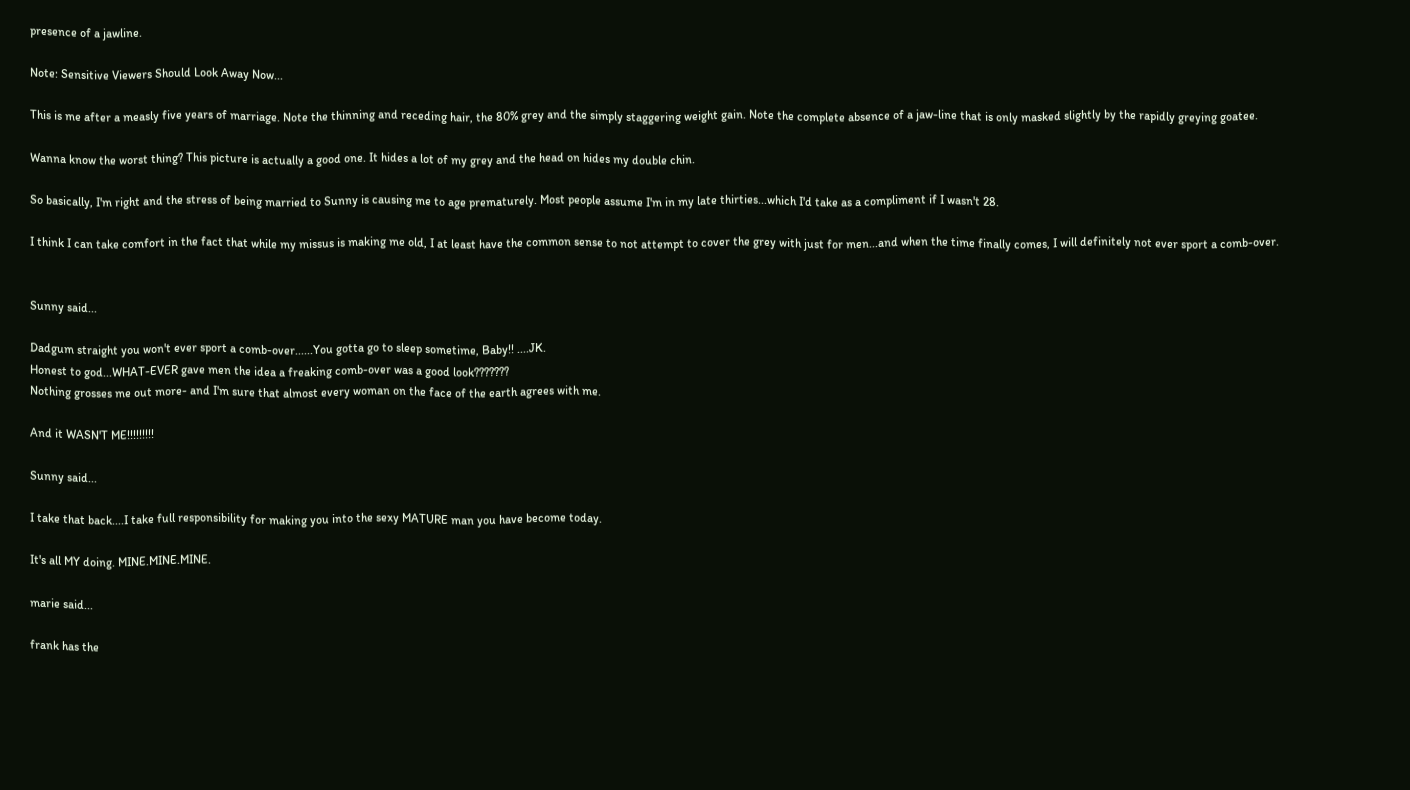presence of a jawline.

Note: Sensitive Viewers Should Look Away Now...

This is me after a measly five years of marriage. Note the thinning and receding hair, the 80% grey and the simply staggering weight gain. Note the complete absence of a jaw-line that is only masked slightly by the rapidly greying goatee.

Wanna know the worst thing? This picture is actually a good one. It hides a lot of my grey and the head on hides my double chin.

So basically, I'm right and the stress of being married to Sunny is causing me to age prematurely. Most people assume I'm in my late thirties...which I'd take as a compliment if I wasn't 28.

I think I can take comfort in the fact that while my missus is making me old, I at least have the common sense to not attempt to cover the grey with just for men...and when the time finally comes, I will definitely not ever sport a comb-over.


Sunny said...

Dadgum straight you won't ever sport a comb-over......You gotta go to sleep sometime, Baby!! ....JK.
Honest to god...WHAT-EVER gave men the idea a freaking comb-over was a good look???????
Nothing grosses me out more- and I'm sure that almost every woman on the face of the earth agrees with me.

And it WASN'T ME!!!!!!!!!

Sunny said...

I take that back....I take full responsibility for making you into the sexy MATURE man you have become today.

It's all MY doing. MINE.MINE.MINE.

marie said...

frank has the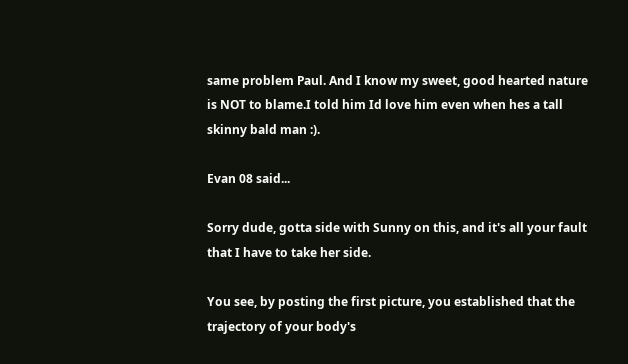same problem Paul. And I know my sweet, good hearted nature is NOT to blame.I told him Id love him even when hes a tall skinny bald man :).

Evan 08 said...

Sorry dude, gotta side with Sunny on this, and it's all your fault that I have to take her side.

You see, by posting the first picture, you established that the trajectory of your body's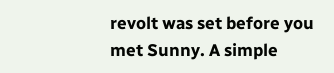revolt was set before you met Sunny. A simple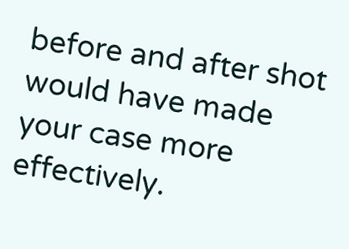before and after shot would have made your case more effectively.